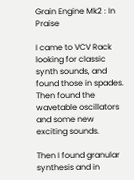Grain Engine Mk2 : In Praise

I came to VCV Rack looking for classic synth sounds, and found those in spades. Then found the wavetable oscillators and some new exciting sounds.

Then I found granular synthesis and in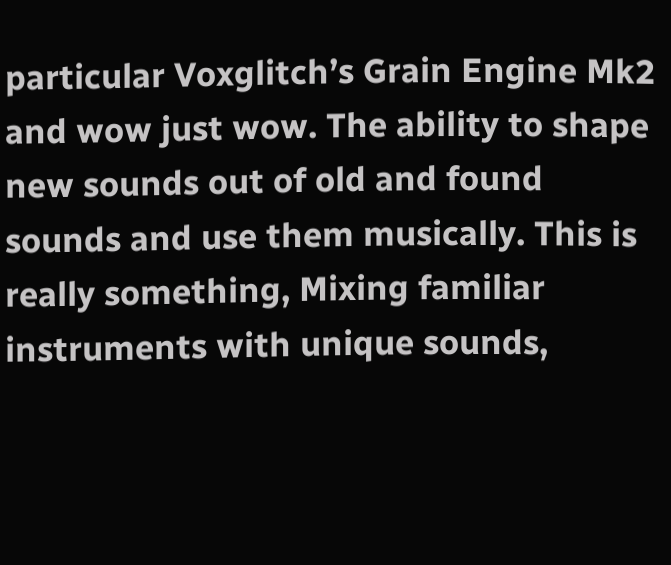particular Voxglitch’s Grain Engine Mk2 and wow just wow. The ability to shape new sounds out of old and found sounds and use them musically. This is really something, Mixing familiar instruments with unique sounds,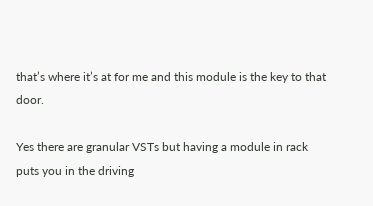that’s where it’s at for me and this module is the key to that door.

Yes there are granular VSTs but having a module in rack puts you in the driving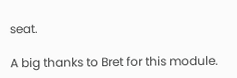seat.

A big thanks to Bret for this module.